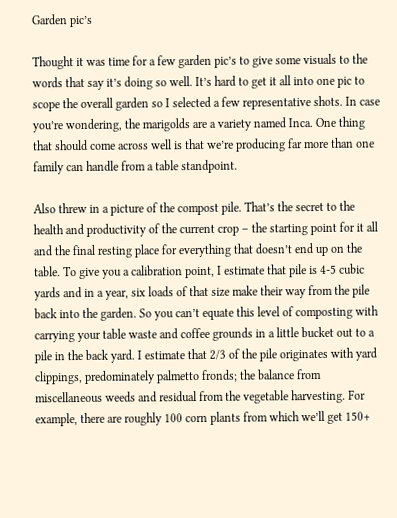Garden pic’s

Thought it was time for a few garden pic’s to give some visuals to the words that say it’s doing so well. It’s hard to get it all into one pic to scope the overall garden so I selected a few representative shots. In case you’re wondering, the marigolds are a variety named Inca. One thing that should come across well is that we’re producing far more than one family can handle from a table standpoint.

Also threw in a picture of the compost pile. That’s the secret to the health and productivity of the current crop – the starting point for it all and the final resting place for everything that doesn’t end up on the table. To give you a calibration point, I estimate that pile is 4-5 cubic yards and in a year, six loads of that size make their way from the pile back into the garden. So you can’t equate this level of composting with carrying your table waste and coffee grounds in a little bucket out to a pile in the back yard. I estimate that 2/3 of the pile originates with yard clippings, predominately palmetto fronds; the balance from miscellaneous weeds and residual from the vegetable harvesting. For example, there are roughly 100 corn plants from which we’ll get 150+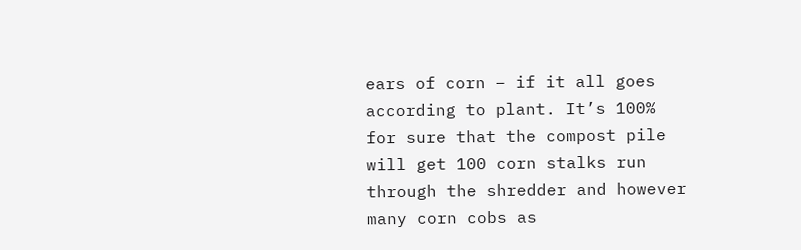ears of corn – if it all goes according to plant. It’s 100% for sure that the compost pile will get 100 corn stalks run through the shredder and however many corn cobs as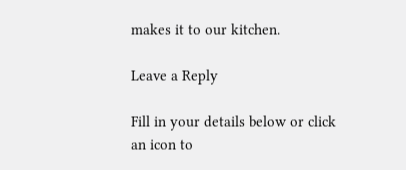makes it to our kitchen.

Leave a Reply

Fill in your details below or click an icon to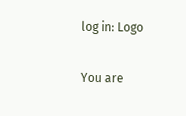log in: Logo

You are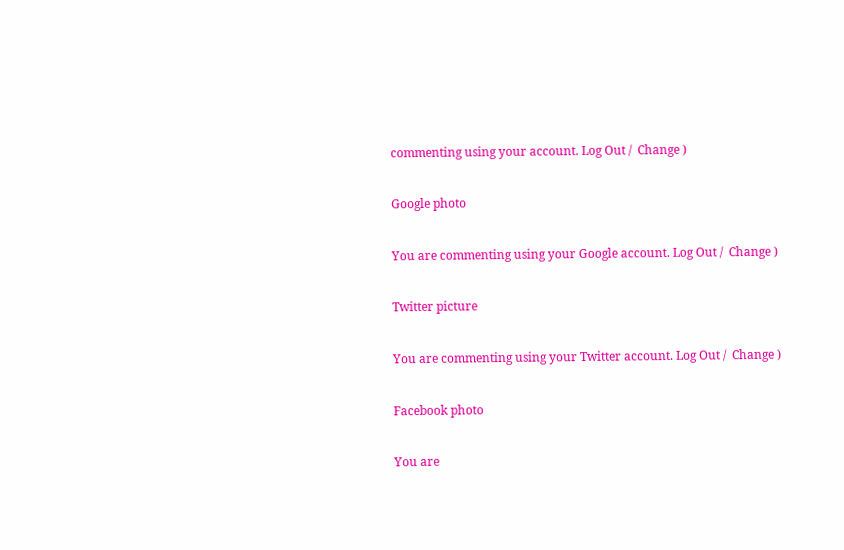commenting using your account. Log Out /  Change )

Google photo

You are commenting using your Google account. Log Out /  Change )

Twitter picture

You are commenting using your Twitter account. Log Out /  Change )

Facebook photo

You are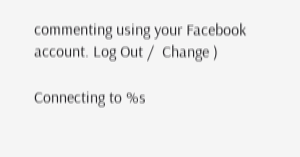commenting using your Facebook account. Log Out /  Change )

Connecting to %s